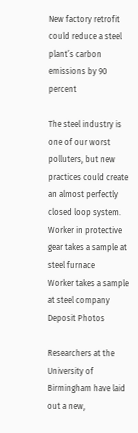New factory retrofit could reduce a steel plant’s carbon emissions by 90 percent

The steel industry is one of our worst polluters, but new practices could create an almost perfectly closed loop system.
Worker in protective gear takes a sample at steel furnace
Worker takes a sample at steel company Deposit Photos

Researchers at the University of Birmingham have laid out a new,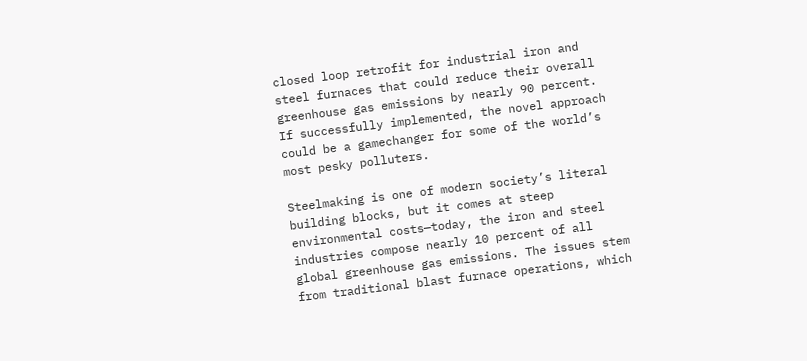closed loop retrofit for industrial iron and steel furnaces that could reduce their overall greenhouse gas emissions by nearly 90 percent. If successfully implemented, the novel approach could be a gamechanger for some of the world’s most pesky polluters.

Steelmaking is one of modern society’s literal building blocks, but it comes at steep environmental costs—today, the iron and steel industries compose nearly 10 percent of all global greenhouse gas emissions. The issues stem from traditional blast furnace operations, which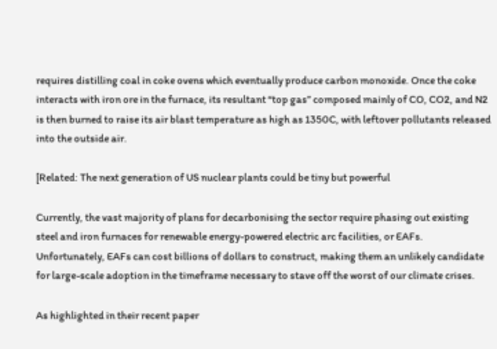requires distilling coal in coke ovens which eventually produce carbon monoxide. Once the coke interacts with iron ore in the furnace, its resultant “top gas” composed mainly of CO, CO2, and N2 is then burned to raise its air blast temperature as high as 1350C, with leftover pollutants released into the outside air.

[Related: The next generation of US nuclear plants could be tiny but powerful

Currently, the vast majority of plans for decarbonising the sector require phasing out existing steel and iron furnaces for renewable energy-powered electric arc facilities, or EAFs. Unfortunately, EAFs can cost billions of dollars to construct, making them an unlikely candidate for large-scale adoption in the timeframe necessary to stave off the worst of our climate crises.

As highlighted in their recent paper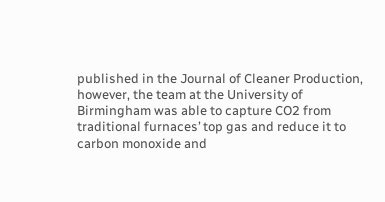published in the Journal of Cleaner Production, however, the team at the University of Birmingham was able to capture CO2 from traditional furnaces’ top gas and reduce it to carbon monoxide and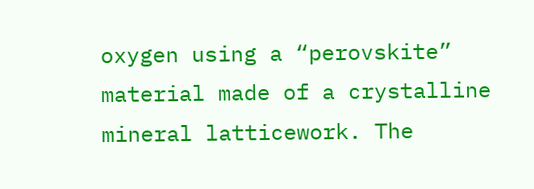oxygen using a “perovskite” material made of a crystalline mineral latticework. The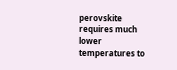perovskite requires much lower temperatures to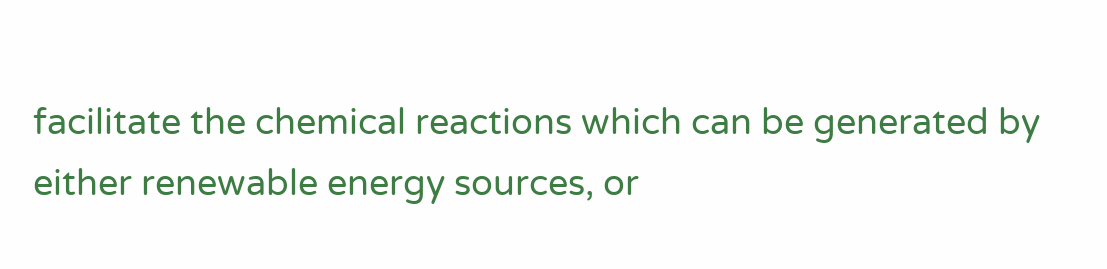facilitate the chemical reactions which can be generated by either renewable energy sources, or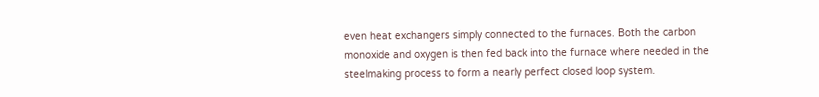even heat exchangers simply connected to the furnaces. Both the carbon monoxide and oxygen is then fed back into the furnace where needed in the steelmaking process to form a nearly perfect closed loop system.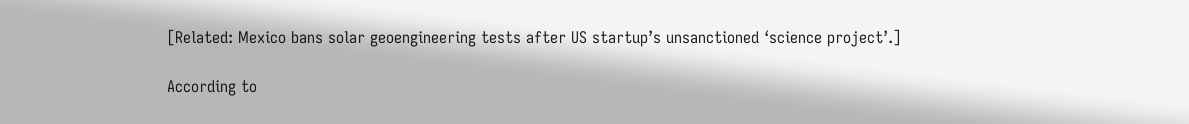[Related: Mexico bans solar geoengineering tests after US startup’s unsanctioned ‘science project’.]

According to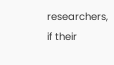researchers, if their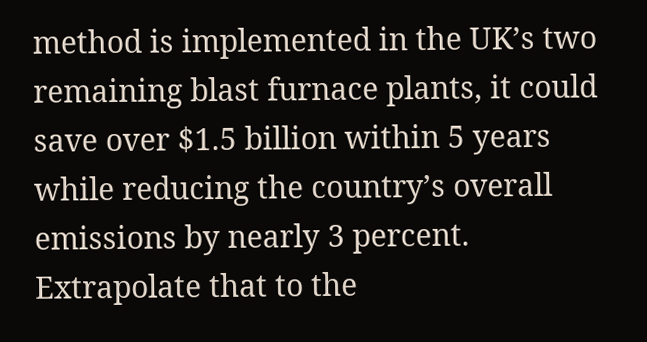method is implemented in the UK’s two remaining blast furnace plants, it could save over $1.5 billion within 5 years while reducing the country’s overall emissions by nearly 3 percent. Extrapolate that to the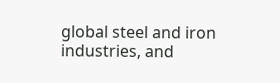global steel and iron industries, and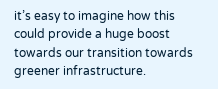it’s easy to imagine how this could provide a huge boost towards our transition towards greener infrastructure.